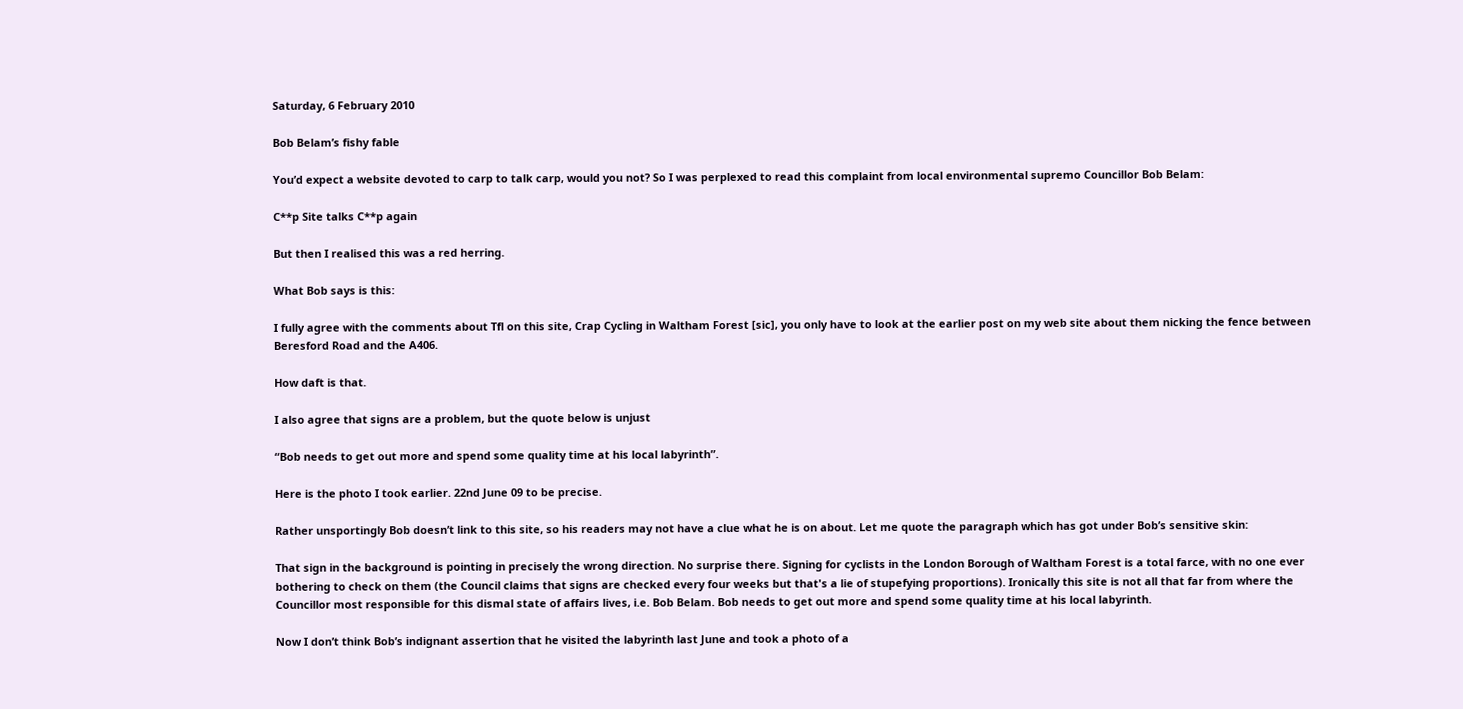Saturday, 6 February 2010

Bob Belam’s fishy fable

You’d expect a website devoted to carp to talk carp, would you not? So I was perplexed to read this complaint from local environmental supremo Councillor Bob Belam:

C**p Site talks C**p again

But then I realised this was a red herring.

What Bob says is this:

I fully agree with the comments about Tfl on this site, Crap Cycling in Waltham Forest [sic], you only have to look at the earlier post on my web site about them nicking the fence between Beresford Road and the A406.

How daft is that.

I also agree that signs are a problem, but the quote below is unjust

“Bob needs to get out more and spend some quality time at his local labyrinth”.

Here is the photo I took earlier. 22nd June 09 to be precise.

Rather unsportingly Bob doesn’t link to this site, so his readers may not have a clue what he is on about. Let me quote the paragraph which has got under Bob’s sensitive skin:

That sign in the background is pointing in precisely the wrong direction. No surprise there. Signing for cyclists in the London Borough of Waltham Forest is a total farce, with no one ever bothering to check on them (the Council claims that signs are checked every four weeks but that's a lie of stupefying proportions). Ironically this site is not all that far from where the Councillor most responsible for this dismal state of affairs lives, i.e. Bob Belam. Bob needs to get out more and spend some quality time at his local labyrinth.

Now I don’t think Bob’s indignant assertion that he visited the labyrinth last June and took a photo of a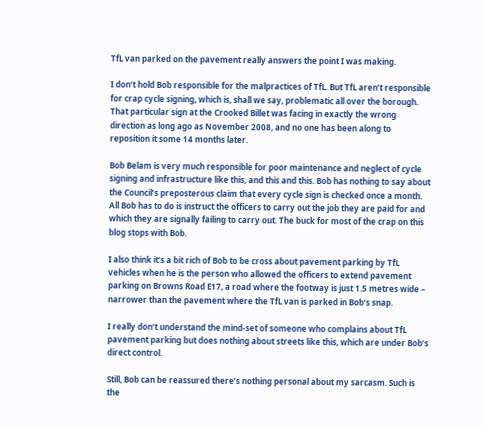TfL van parked on the pavement really answers the point I was making.

I don’t hold Bob responsible for the malpractices of TfL. But TfL aren’t responsible for crap cycle signing, which is, shall we say, problematic all over the borough. That particular sign at the Crooked Billet was facing in exactly the wrong direction as long ago as November 2008, and no one has been along to reposition it some 14 months later.

Bob Belam is very much responsible for poor maintenance and neglect of cycle signing and infrastructure like this, and this and this. Bob has nothing to say about the Council’s preposterous claim that every cycle sign is checked once a month. All Bob has to do is instruct the officers to carry out the job they are paid for and which they are signally failing to carry out. The buck for most of the crap on this blog stops with Bob.

I also think it’s a bit rich of Bob to be cross about pavement parking by TfL vehicles when he is the person who allowed the officers to extend pavement parking on Browns Road E17, a road where the footway is just 1.5 metres wide – narrower than the pavement where the TfL van is parked in Bob’s snap.

I really don’t understand the mind-set of someone who complains about TfL pavement parking but does nothing about streets like this, which are under Bob’s direct control.

Still, Bob can be reassured there’s nothing personal about my sarcasm. Such is the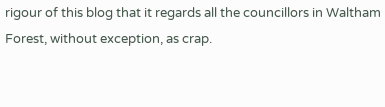rigour of this blog that it regards all the councillors in Waltham Forest, without exception, as crap.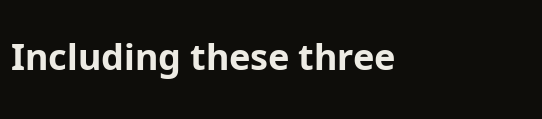Including these three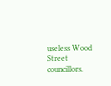useless Wood Street councillors.